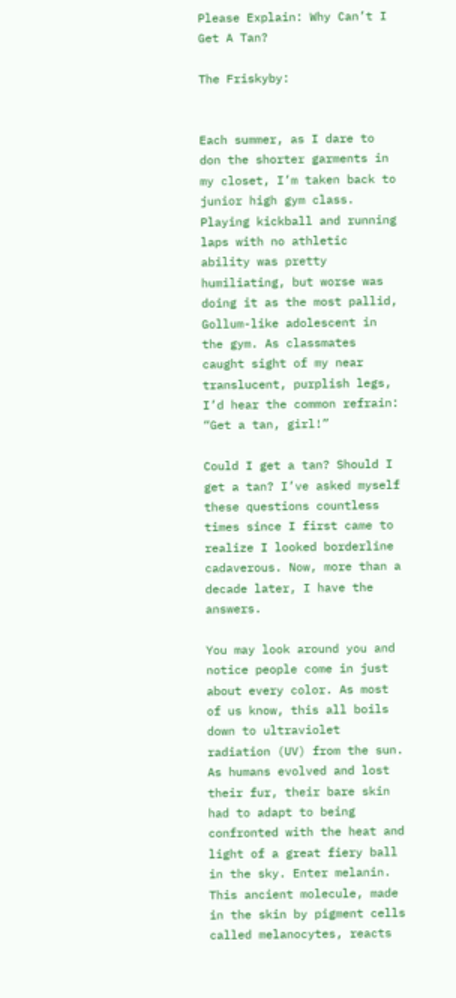Please Explain: Why Can’t I Get A Tan?

The Friskyby:


Each summer, as I dare to don the shorter garments in my closet, I’m taken back to junior high gym class. Playing kickball and running laps with no athletic ability was pretty humiliating, but worse was doing it as the most pallid, Gollum-like adolescent in the gym. As classmates caught sight of my near translucent, purplish legs, I’d hear the common refrain: “Get a tan, girl!”

Could I get a tan? Should I get a tan? I’ve asked myself these questions countless times since I first came to realize I looked borderline cadaverous. Now, more than a decade later, I have the answers.

You may look around you and notice people come in just about every color. As most of us know, this all boils down to ultraviolet radiation (UV) from the sun. As humans evolved and lost their fur, their bare skin had to adapt to being confronted with the heat and light of a great fiery ball in the sky. Enter melanin. This ancient molecule, made in the skin by pigment cells called melanocytes, reacts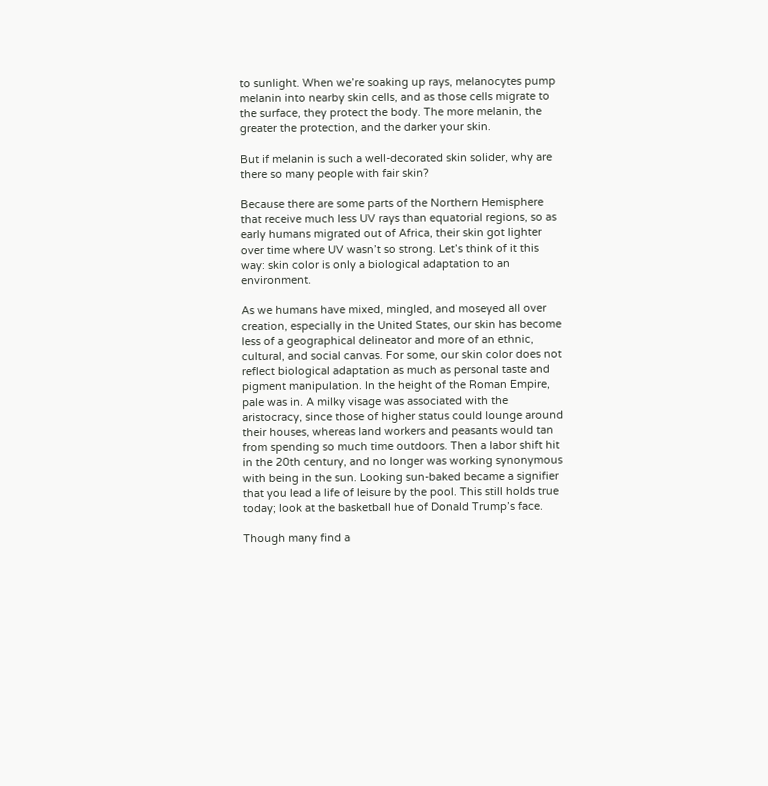to sunlight. When we’re soaking up rays, melanocytes pump melanin into nearby skin cells, and as those cells migrate to the surface, they protect the body. The more melanin, the greater the protection, and the darker your skin.

But if melanin is such a well-decorated skin solider, why are there so many people with fair skin?

Because there are some parts of the Northern Hemisphere that receive much less UV rays than equatorial regions, so as early humans migrated out of Africa, their skin got lighter over time where UV wasn’t so strong. Let’s think of it this way: skin color is only a biological adaptation to an environment.

As we humans have mixed, mingled, and moseyed all over creation, especially in the United States, our skin has become less of a geographical delineator and more of an ethnic, cultural, and social canvas. For some, our skin color does not reflect biological adaptation as much as personal taste and pigment manipulation. In the height of the Roman Empire, pale was in. A milky visage was associated with the aristocracy, since those of higher status could lounge around their houses, whereas land workers and peasants would tan from spending so much time outdoors. Then a labor shift hit in the 20th century, and no longer was working synonymous with being in the sun. Looking sun-baked became a signifier that you lead a life of leisure by the pool. This still holds true today; look at the basketball hue of Donald Trump’s face.

Though many find a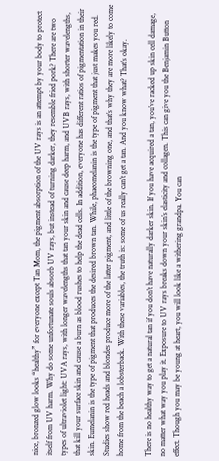nice, bronzed glow looks “healthy” for everyone except Tan Mom, the pigment absorption of the UV rays is an attempt by your body to protect itself from UV harm. Why do some unfortunate souls absorb UV rays, but instead of turning darker, they resemble fried pork? There are two types of ultraviolet light: UVA rays, with longer wavelengths that tan your skin and cause deep harm, and UVB rays, with shorter wavelengths, that kill your surface skin and cause a burn as blood rushes to help the dead cells. In addition, everyone has different ratios of pigmentation in their skin. Eumelanin is the type of pigment that produces the desired brown tan. While, phaeomelanin is the type of pigment that just makes you red. Studies show red heads and blondes produce more of the latter pigment, and little of the browning one, and that’s why they are more likely to come home from the beach a lobsterback. With these variables, the truth is: some of us really can’t get a tan. And you know what? That’s okay.

There is no healthy way to get a natural tan if you don’t have naturally darker skin. If you have acquired a tan, you’ve racked up skin cell damage, no matter what way you play it. Exposure to UV rays breaks down your skin’s elasticity and collagen. This can give you the Benjamin Button effect. Though you may be young at heart, you will look like a withering grandpa. You can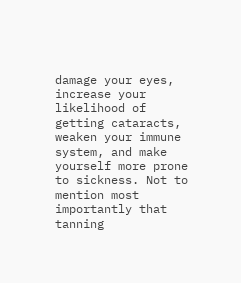damage your eyes, increase your likelihood of getting cataracts, weaken your immune system, and make yourself more prone to sickness. Not to mention most importantly that tanning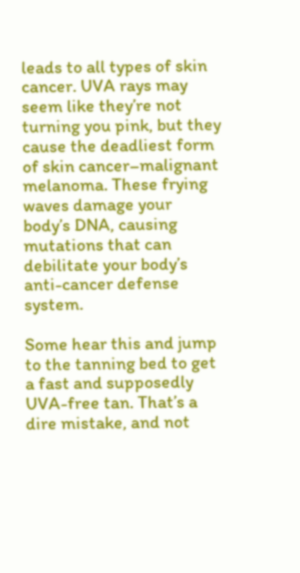leads to all types of skin cancer. UVA rays may seem like they’re not turning you pink, but they cause the deadliest form of skin cancer–malignant melanoma. These frying waves damage your body’s DNA, causing mutations that can debilitate your body’s anti-cancer defense system.

Some hear this and jump to the tanning bed to get a fast and supposedly UVA-free tan. That’s a dire mistake, and not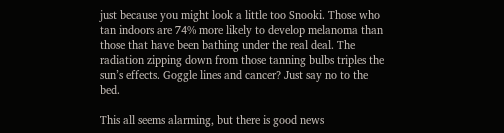just because you might look a little too Snooki. Those who tan indoors are 74% more likely to develop melanoma than those that have been bathing under the real deal. The radiation zipping down from those tanning bulbs triples the sun’s effects. Goggle lines and cancer? Just say no to the bed.

This all seems alarming, but there is good news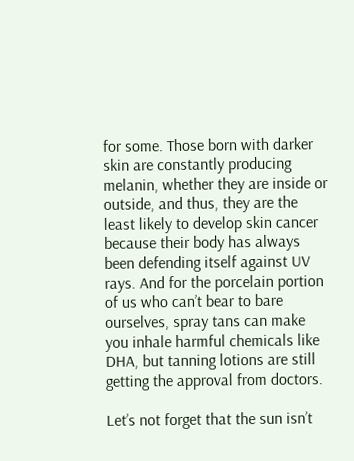for some. Those born with darker skin are constantly producing melanin, whether they are inside or outside, and thus, they are the least likely to develop skin cancer because their body has always been defending itself against UV rays. And for the porcelain portion of us who can’t bear to bare ourselves, spray tans can make you inhale harmful chemicals like DHA, but tanning lotions are still getting the approval from doctors.

Let’s not forget that the sun isn’t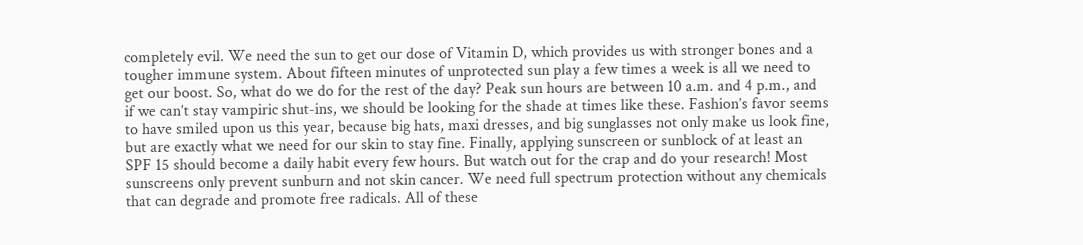completely evil. We need the sun to get our dose of Vitamin D, which provides us with stronger bones and a tougher immune system. About fifteen minutes of unprotected sun play a few times a week is all we need to get our boost. So, what do we do for the rest of the day? Peak sun hours are between 10 a.m. and 4 p.m., and if we can’t stay vampiric shut-ins, we should be looking for the shade at times like these. Fashion’s favor seems to have smiled upon us this year, because big hats, maxi dresses, and big sunglasses not only make us look fine, but are exactly what we need for our skin to stay fine. Finally, applying sunscreen or sunblock of at least an SPF 15 should become a daily habit every few hours. But watch out for the crap and do your research! Most sunscreens only prevent sunburn and not skin cancer. We need full spectrum protection without any chemicals that can degrade and promote free radicals. All of these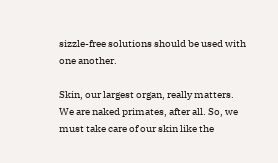sizzle-free solutions should be used with one another.

Skin, our largest organ, really matters. We are naked primates, after all. So, we must take care of our skin like the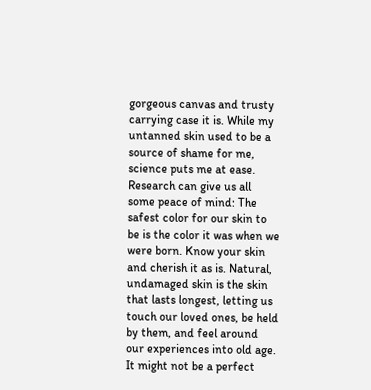gorgeous canvas and trusty carrying case it is. While my untanned skin used to be a source of shame for me, science puts me at ease. Research can give us all some peace of mind: The safest color for our skin to be is the color it was when we were born. Know your skin and cherish it as is. Natural, undamaged skin is the skin that lasts longest, letting us touch our loved ones, be held by them, and feel around our experiences into old age. It might not be a perfect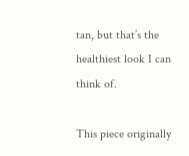tan, but that’s the healthiest look I can think of.

This piece originally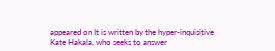appeared on It is written by the hyper-inquisitive Kate Hakala, who seeks to answer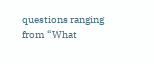questions ranging from “What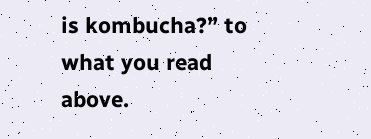is kombucha?” to what you read above.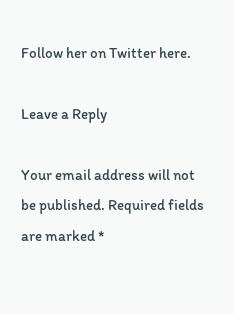Follow her on Twitter here.

Leave a Reply

Your email address will not be published. Required fields are marked *